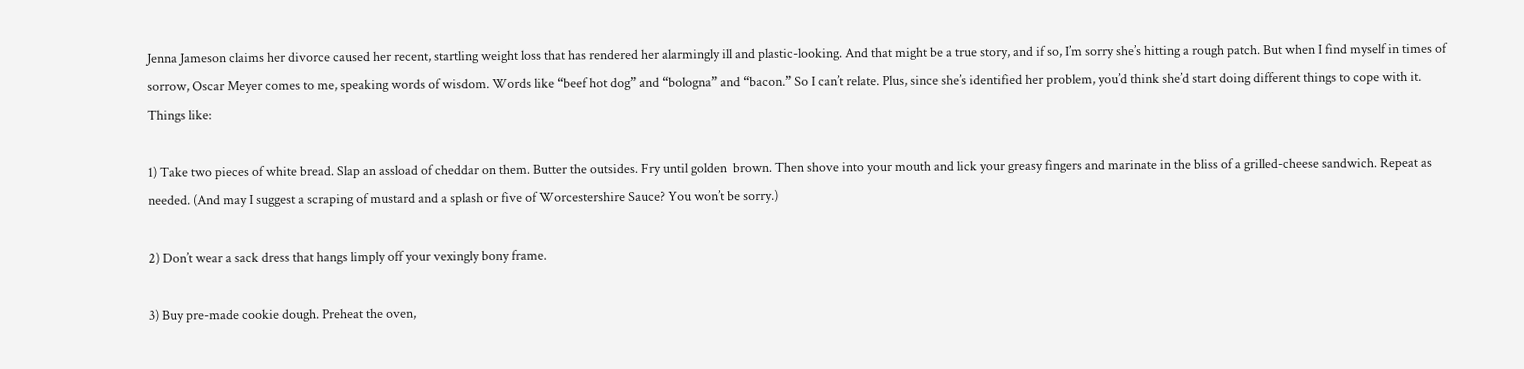Jenna Jameson claims her divorce caused her recent, startling weight loss that has rendered her alarmingly ill and plastic-looking. And that might be a true story, and if so, I’m sorry she’s hitting a rough patch. But when I find myself in times of sorrow, Oscar Meyer comes to me, speaking words of wisdom. Words like “beef hot dog” and “bologna” and “bacon.” So I can’t relate. Plus, since she’s identified her problem, you’d think she’d start doing different things to cope with it. Things like:

1) Take two pieces of white bread. Slap an assload of cheddar on them. Butter the outsides. Fry until golden  brown. Then shove into your mouth and lick your greasy fingers and marinate in the bliss of a grilled-cheese sandwich. Repeat as needed. (And may I suggest a scraping of mustard and a splash or five of Worcestershire Sauce? You won’t be sorry.)

2) Don’t wear a sack dress that hangs limply off your vexingly bony frame.

3) Buy pre-made cookie dough. Preheat the oven,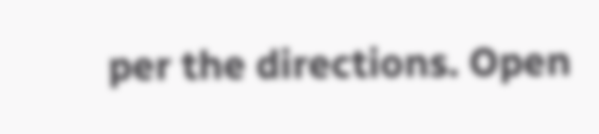per the directions. Open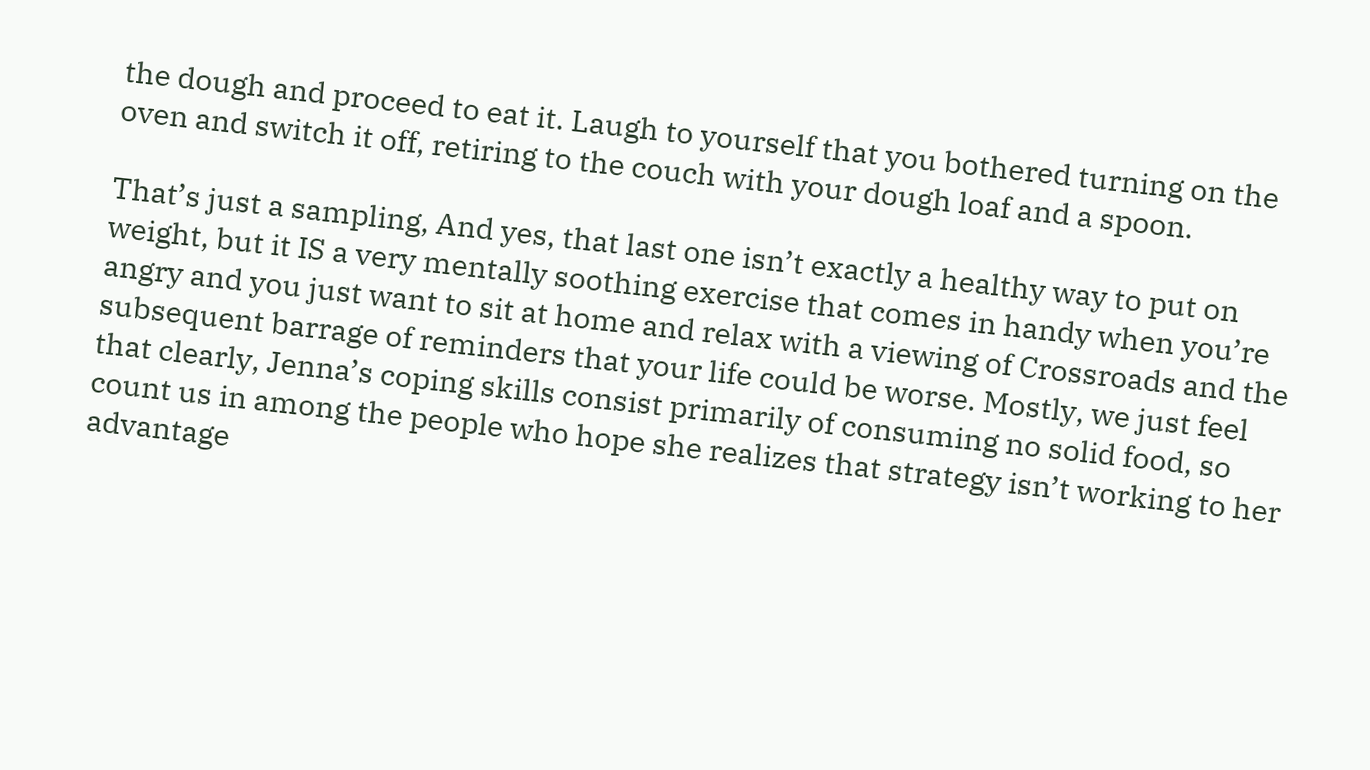the dough and proceed to eat it. Laugh to yourself that you bothered turning on the oven and switch it off, retiring to the couch with your dough loaf and a spoon.

That’s just a sampling, And yes, that last one isn’t exactly a healthy way to put on weight, but it IS a very mentally soothing exercise that comes in handy when you’re angry and you just want to sit at home and relax with a viewing of Crossroads and the subsequent barrage of reminders that your life could be worse. Mostly, we just feel that clearly, Jenna’s coping skills consist primarily of consuming no solid food, so count us in among the people who hope she realizes that strategy isn’t working to her advantage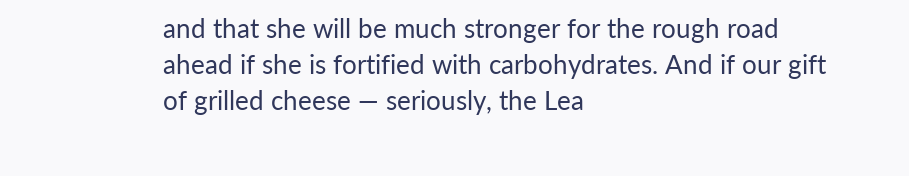and that she will be much stronger for the rough road ahead if she is fortified with carbohydrates. And if our gift of grilled cheese — seriously, the Lea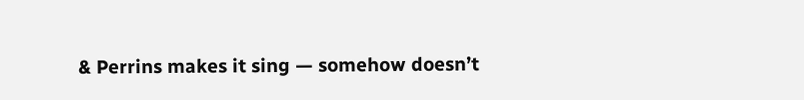& Perrins makes it sing — somehow doesn’t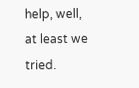help, well, at least we tried.